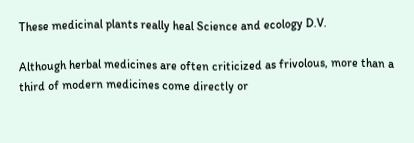These medicinal plants really heal Science and ecology D.V.

Although herbal medicines are often criticized as frivolous, more than a third of modern medicines come directly or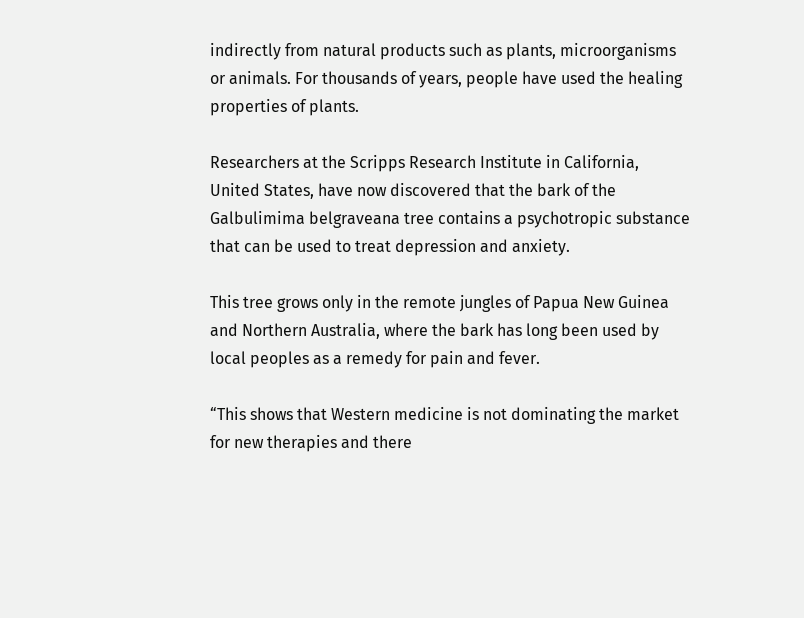indirectly from natural products such as plants, microorganisms or animals. For thousands of years, people have used the healing properties of plants.

Researchers at the Scripps Research Institute in California, United States, have now discovered that the bark of the Galbulimima belgraveana tree contains a psychotropic substance that can be used to treat depression and anxiety.

This tree grows only in the remote jungles of Papua New Guinea and Northern Australia, where the bark has long been used by local peoples as a remedy for pain and fever.

“This shows that Western medicine is not dominating the market for new therapies and there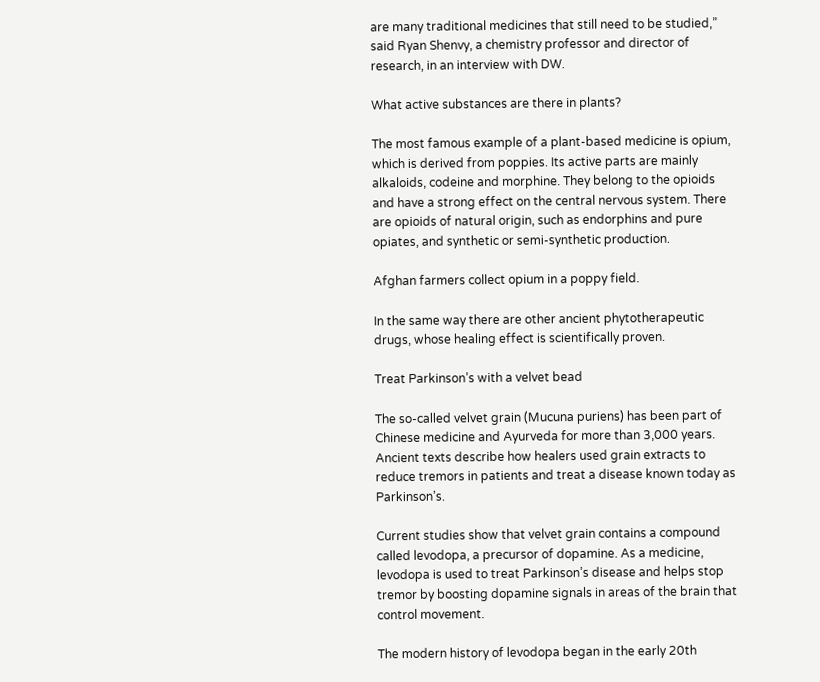are many traditional medicines that still need to be studied,” said Ryan Shenvy, a chemistry professor and director of research, in an interview with DW.

What active substances are there in plants?

The most famous example of a plant-based medicine is opium, which is derived from poppies. Its active parts are mainly alkaloids, codeine and morphine. They belong to the opioids and have a strong effect on the central nervous system. There are opioids of natural origin, such as endorphins and pure opiates, and synthetic or semi-synthetic production.

Afghan farmers collect opium in a poppy field.

In the same way there are other ancient phytotherapeutic drugs, whose healing effect is scientifically proven.

Treat Parkinson’s with a velvet bead

The so-called velvet grain (Mucuna puriens) has been part of Chinese medicine and Ayurveda for more than 3,000 years. Ancient texts describe how healers used grain extracts to reduce tremors in patients and treat a disease known today as Parkinson’s.

Current studies show that velvet grain contains a compound called levodopa, a precursor of dopamine. As a medicine, levodopa is used to treat Parkinson’s disease and helps stop tremor by boosting dopamine signals in areas of the brain that control movement.

The modern history of levodopa began in the early 20th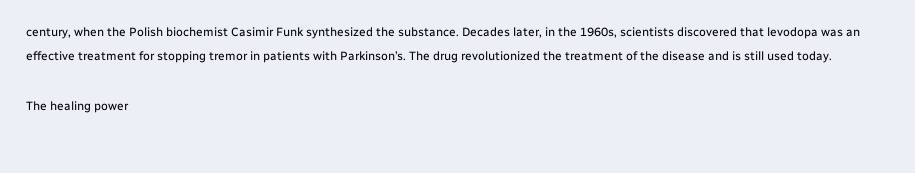century, when the Polish biochemist Casimir Funk synthesized the substance. Decades later, in the 1960s, scientists discovered that levodopa was an effective treatment for stopping tremor in patients with Parkinson’s. The drug revolutionized the treatment of the disease and is still used today.

The healing power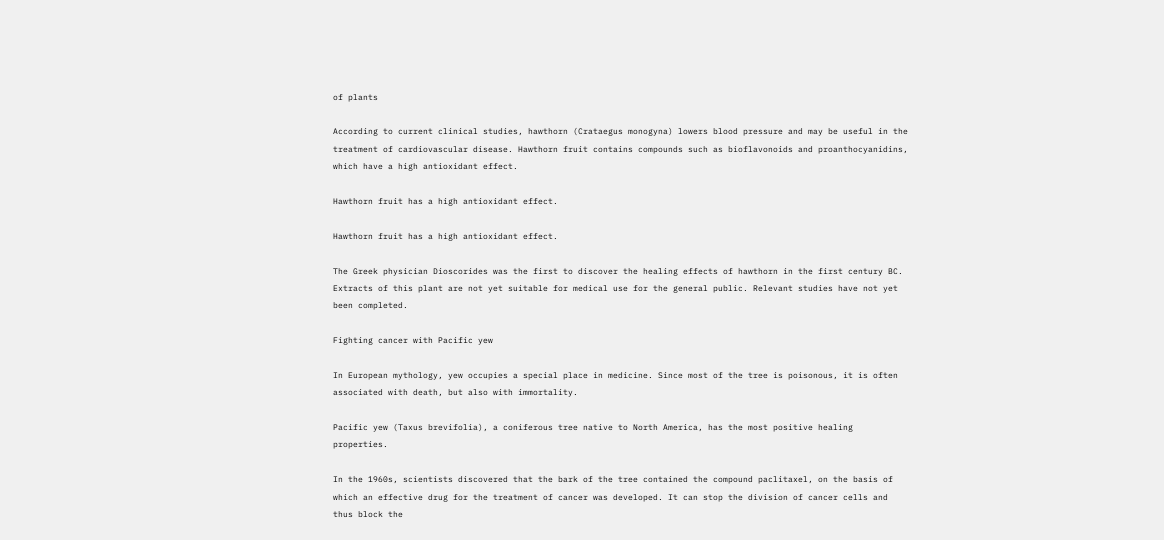of plants

According to current clinical studies, hawthorn (Crataegus monogyna) lowers blood pressure and may be useful in the treatment of cardiovascular disease. Hawthorn fruit contains compounds such as bioflavonoids and proanthocyanidins, which have a high antioxidant effect.

Hawthorn fruit has a high antioxidant effect.

Hawthorn fruit has a high antioxidant effect.

The Greek physician Dioscorides was the first to discover the healing effects of hawthorn in the first century BC. Extracts of this plant are not yet suitable for medical use for the general public. Relevant studies have not yet been completed.

Fighting cancer with Pacific yew

In European mythology, yew occupies a special place in medicine. Since most of the tree is poisonous, it is often associated with death, but also with immortality.

Pacific yew (Taxus brevifolia), a coniferous tree native to North America, has the most positive healing properties.

In the 1960s, scientists discovered that the bark of the tree contained the compound paclitaxel, on the basis of which an effective drug for the treatment of cancer was developed. It can stop the division of cancer cells and thus block the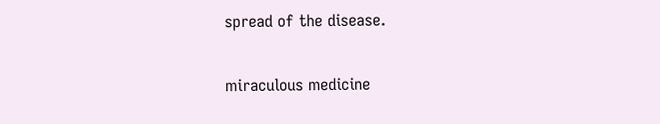spread of the disease.

miraculous medicine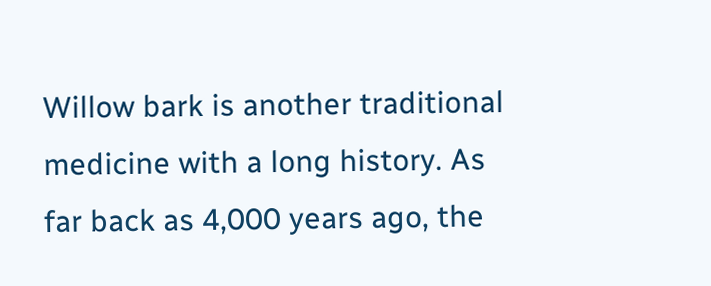Willow bark is another traditional medicine with a long history. As far back as 4,000 years ago, the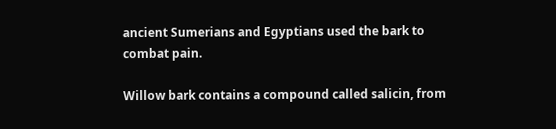ancient Sumerians and Egyptians used the bark to combat pain.

Willow bark contains a compound called salicin, from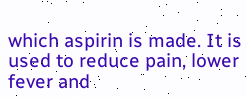which aspirin is made. It is used to reduce pain, lower fever and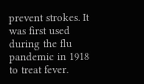prevent strokes. It was first used during the flu pandemic in 1918 to treat fever.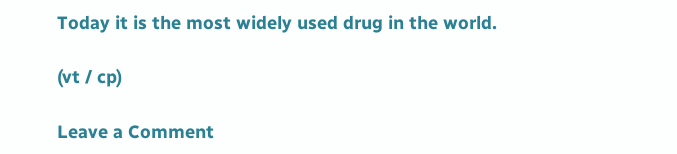Today it is the most widely used drug in the world.

(vt / cp)

Leave a Comment